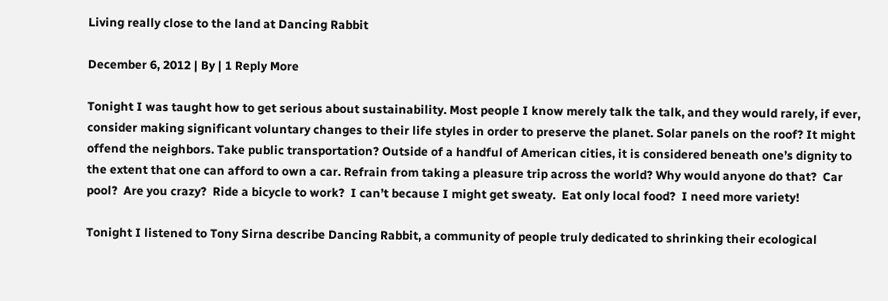Living really close to the land at Dancing Rabbit

December 6, 2012 | By | 1 Reply More

Tonight I was taught how to get serious about sustainability. Most people I know merely talk the talk, and they would rarely, if ever, consider making significant voluntary changes to their life styles in order to preserve the planet. Solar panels on the roof? It might offend the neighbors. Take public transportation? Outside of a handful of American cities, it is considered beneath one’s dignity to the extent that one can afford to own a car. Refrain from taking a pleasure trip across the world? Why would anyone do that?  Car pool?  Are you crazy?  Ride a bicycle to work?  I can’t because I might get sweaty.  Eat only local food?  I need more variety!

Tonight I listened to Tony Sirna describe Dancing Rabbit, a community of people truly dedicated to shrinking their ecological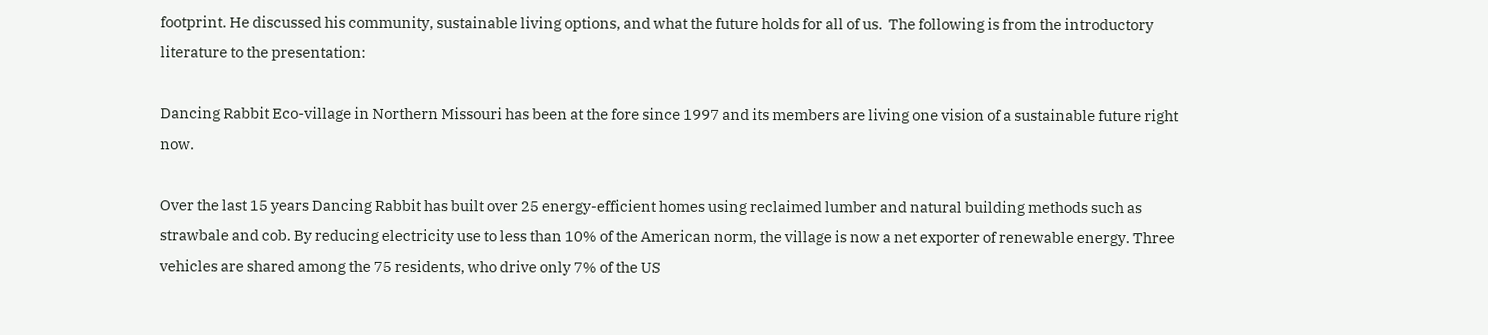footprint. He discussed his community, sustainable living options, and what the future holds for all of us.  The following is from the introductory literature to the presentation:

Dancing Rabbit Eco-village in Northern Missouri has been at the fore since 1997 and its members are living one vision of a sustainable future right now.

Over the last 15 years Dancing Rabbit has built over 25 energy-efficient homes using reclaimed lumber and natural building methods such as strawbale and cob. By reducing electricity use to less than 10% of the American norm, the village is now a net exporter of renewable energy. Three vehicles are shared among the 75 residents, who drive only 7% of the US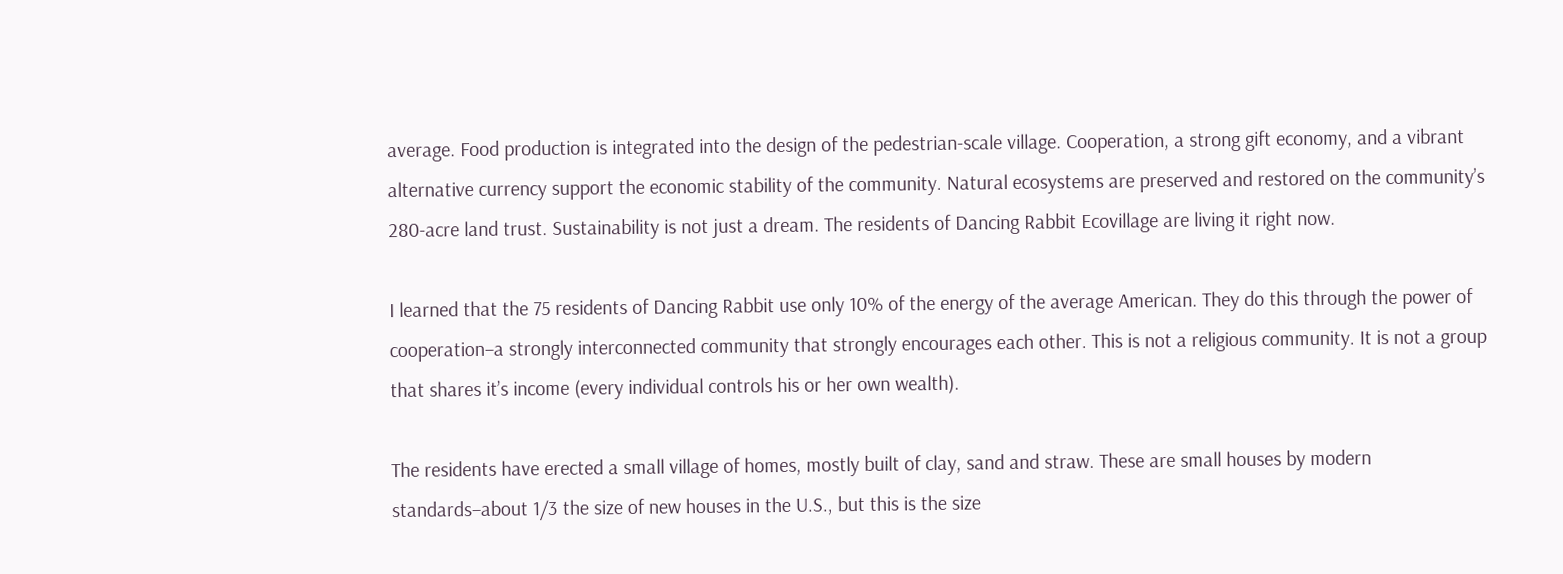average. Food production is integrated into the design of the pedestrian-scale village. Cooperation, a strong gift economy, and a vibrant alternative currency support the economic stability of the community. Natural ecosystems are preserved and restored on the community’s 280-acre land trust. Sustainability is not just a dream. The residents of Dancing Rabbit Ecovillage are living it right now.

I learned that the 75 residents of Dancing Rabbit use only 10% of the energy of the average American. They do this through the power of cooperation–a strongly interconnected community that strongly encourages each other. This is not a religious community. It is not a group that shares it’s income (every individual controls his or her own wealth).

The residents have erected a small village of homes, mostly built of clay, sand and straw. These are small houses by modern standards–about 1/3 the size of new houses in the U.S., but this is the size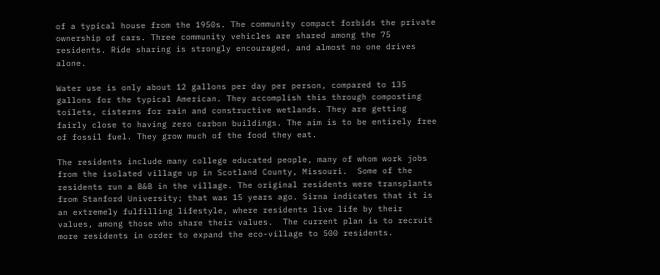of a typical house from the 1950s. The community compact forbids the private ownership of cars. Three community vehicles are shared among the 75 residents. Ride sharing is strongly encouraged, and almost no one drives alone.

Water use is only about 12 gallons per day per person, compared to 135 gallons for the typical American. They accomplish this through composting toilets, cisterns for rain and constructive wetlands. They are getting fairly close to having zero carbon buildings. The aim is to be entirely free of fossil fuel. They grow much of the food they eat.

The residents include many college educated people, many of whom work jobs from the isolated village up in Scotland County, Missouri.  Some of the residents run a B&B in the village. The original residents were transplants from Stanford University; that was 15 years ago. Sirna indicates that it is an extremely fulfilling lifestyle, where residents live life by their values, among those who share their values.  The current plan is to recruit more residents in order to expand the eco-village to 500 residents.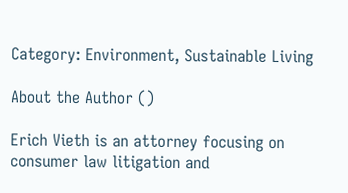Category: Environment, Sustainable Living

About the Author ()

Erich Vieth is an attorney focusing on consumer law litigation and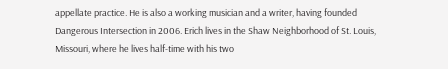appellate practice. He is also a working musician and a writer, having founded Dangerous Intersection in 2006. Erich lives in the Shaw Neighborhood of St. Louis, Missouri, where he lives half-time with his two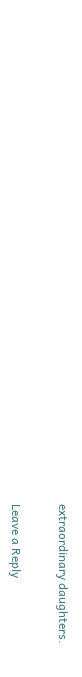extraordinary daughters.

Leave a Reply